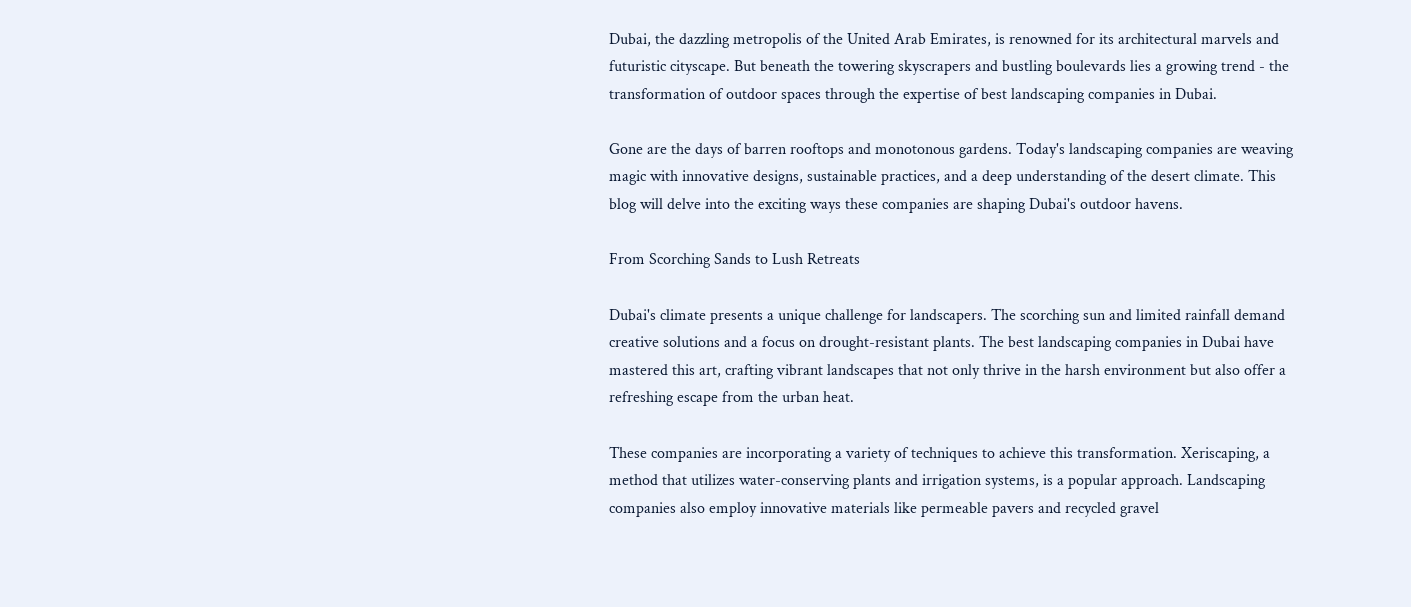Dubai, the dazzling metropolis of the United Arab Emirates, is renowned for its architectural marvels and futuristic cityscape. But beneath the towering skyscrapers and bustling boulevards lies a growing trend - the transformation of outdoor spaces through the expertise of best landscaping companies in Dubai.

Gone are the days of barren rooftops and monotonous gardens. Today's landscaping companies are weaving magic with innovative designs, sustainable practices, and a deep understanding of the desert climate. This blog will delve into the exciting ways these companies are shaping Dubai's outdoor havens.

From Scorching Sands to Lush Retreats

Dubai's climate presents a unique challenge for landscapers. The scorching sun and limited rainfall demand creative solutions and a focus on drought-resistant plants. The best landscaping companies in Dubai have mastered this art, crafting vibrant landscapes that not only thrive in the harsh environment but also offer a refreshing escape from the urban heat.

These companies are incorporating a variety of techniques to achieve this transformation. Xeriscaping, a method that utilizes water-conserving plants and irrigation systems, is a popular approach. Landscaping companies also employ innovative materials like permeable pavers and recycled gravel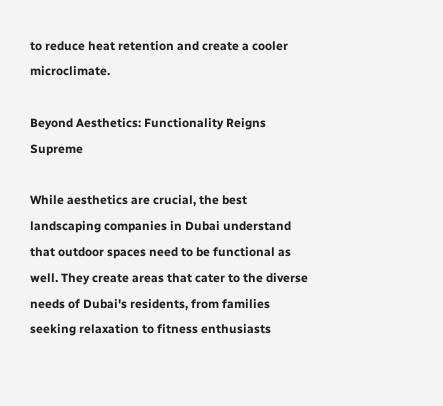to reduce heat retention and create a cooler microclimate.

Beyond Aesthetics: Functionality Reigns Supreme

While aesthetics are crucial, the best landscaping companies in Dubai understand that outdoor spaces need to be functional as well. They create areas that cater to the diverse needs of Dubai's residents, from families seeking relaxation to fitness enthusiasts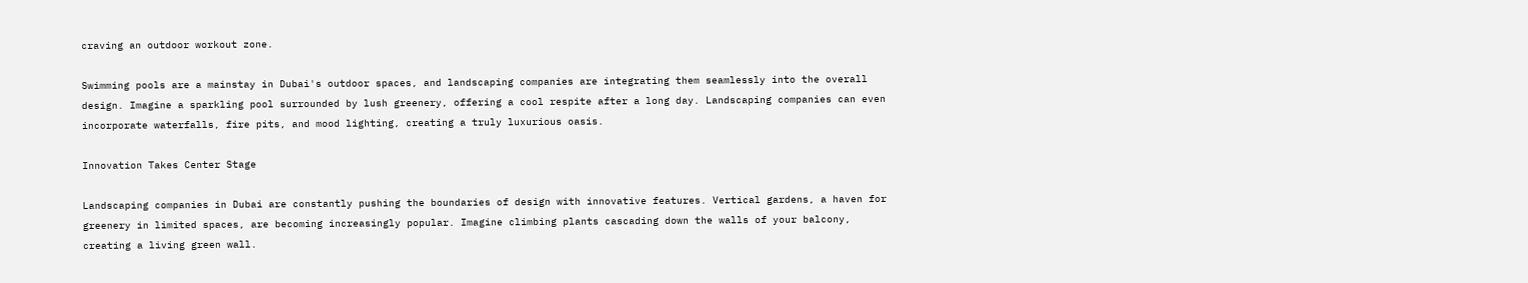craving an outdoor workout zone.

Swimming pools are a mainstay in Dubai's outdoor spaces, and landscaping companies are integrating them seamlessly into the overall design. Imagine a sparkling pool surrounded by lush greenery, offering a cool respite after a long day. Landscaping companies can even incorporate waterfalls, fire pits, and mood lighting, creating a truly luxurious oasis.

Innovation Takes Center Stage

Landscaping companies in Dubai are constantly pushing the boundaries of design with innovative features. Vertical gardens, a haven for greenery in limited spaces, are becoming increasingly popular. Imagine climbing plants cascading down the walls of your balcony, creating a living green wall.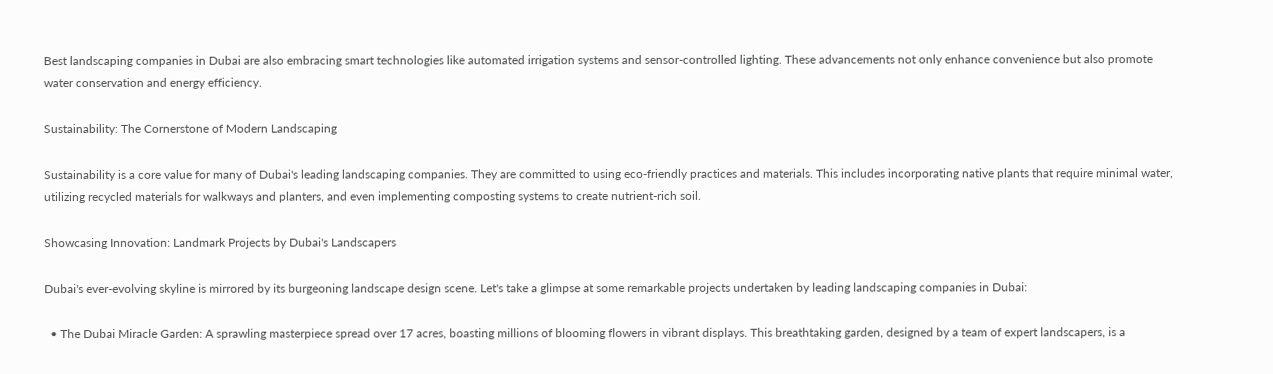Best landscaping companies in Dubai are also embracing smart technologies like automated irrigation systems and sensor-controlled lighting. These advancements not only enhance convenience but also promote water conservation and energy efficiency.

Sustainability: The Cornerstone of Modern Landscaping

Sustainability is a core value for many of Dubai's leading landscaping companies. They are committed to using eco-friendly practices and materials. This includes incorporating native plants that require minimal water, utilizing recycled materials for walkways and planters, and even implementing composting systems to create nutrient-rich soil.

Showcasing Innovation: Landmark Projects by Dubai's Landscapers

Dubai's ever-evolving skyline is mirrored by its burgeoning landscape design scene. Let's take a glimpse at some remarkable projects undertaken by leading landscaping companies in Dubai:

  • The Dubai Miracle Garden: A sprawling masterpiece spread over 17 acres, boasting millions of blooming flowers in vibrant displays. This breathtaking garden, designed by a team of expert landscapers, is a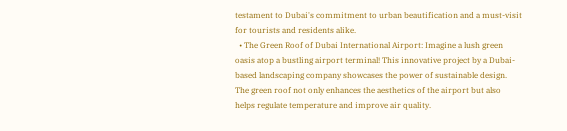testament to Dubai's commitment to urban beautification and a must-visit for tourists and residents alike.
  • The Green Roof of Dubai International Airport: Imagine a lush green oasis atop a bustling airport terminal! This innovative project by a Dubai-based landscaping company showcases the power of sustainable design. The green roof not only enhances the aesthetics of the airport but also helps regulate temperature and improve air quality.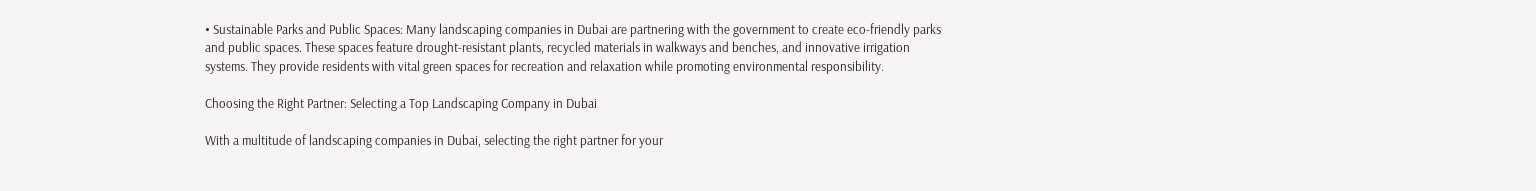• Sustainable Parks and Public Spaces: Many landscaping companies in Dubai are partnering with the government to create eco-friendly parks and public spaces. These spaces feature drought-resistant plants, recycled materials in walkways and benches, and innovative irrigation systems. They provide residents with vital green spaces for recreation and relaxation while promoting environmental responsibility.

Choosing the Right Partner: Selecting a Top Landscaping Company in Dubai

With a multitude of landscaping companies in Dubai, selecting the right partner for your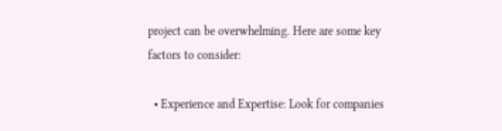project can be overwhelming. Here are some key factors to consider:

  • Experience and Expertise: Look for companies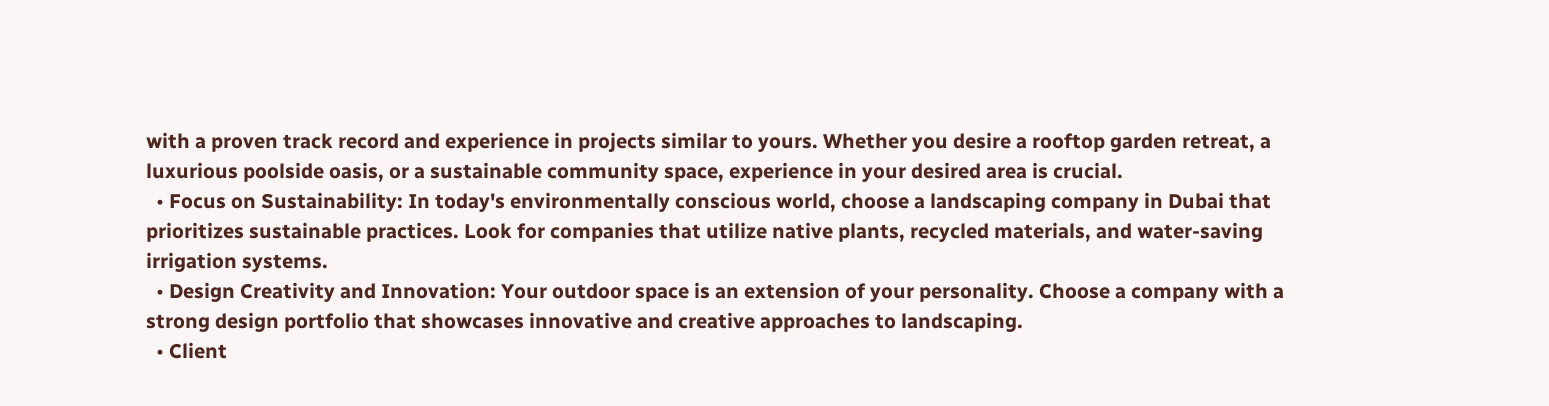with a proven track record and experience in projects similar to yours. Whether you desire a rooftop garden retreat, a luxurious poolside oasis, or a sustainable community space, experience in your desired area is crucial.
  • Focus on Sustainability: In today's environmentally conscious world, choose a landscaping company in Dubai that prioritizes sustainable practices. Look for companies that utilize native plants, recycled materials, and water-saving irrigation systems.
  • Design Creativity and Innovation: Your outdoor space is an extension of your personality. Choose a company with a strong design portfolio that showcases innovative and creative approaches to landscaping.
  • Client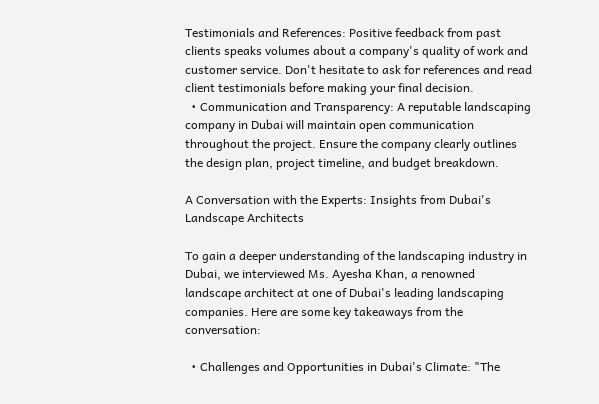Testimonials and References: Positive feedback from past clients speaks volumes about a company's quality of work and customer service. Don't hesitate to ask for references and read client testimonials before making your final decision.
  • Communication and Transparency: A reputable landscaping company in Dubai will maintain open communication throughout the project. Ensure the company clearly outlines the design plan, project timeline, and budget breakdown.

A Conversation with the Experts: Insights from Dubai's Landscape Architects

To gain a deeper understanding of the landscaping industry in Dubai, we interviewed Ms. Ayesha Khan, a renowned landscape architect at one of Dubai's leading landscaping companies. Here are some key takeaways from the conversation:

  • Challenges and Opportunities in Dubai's Climate: "The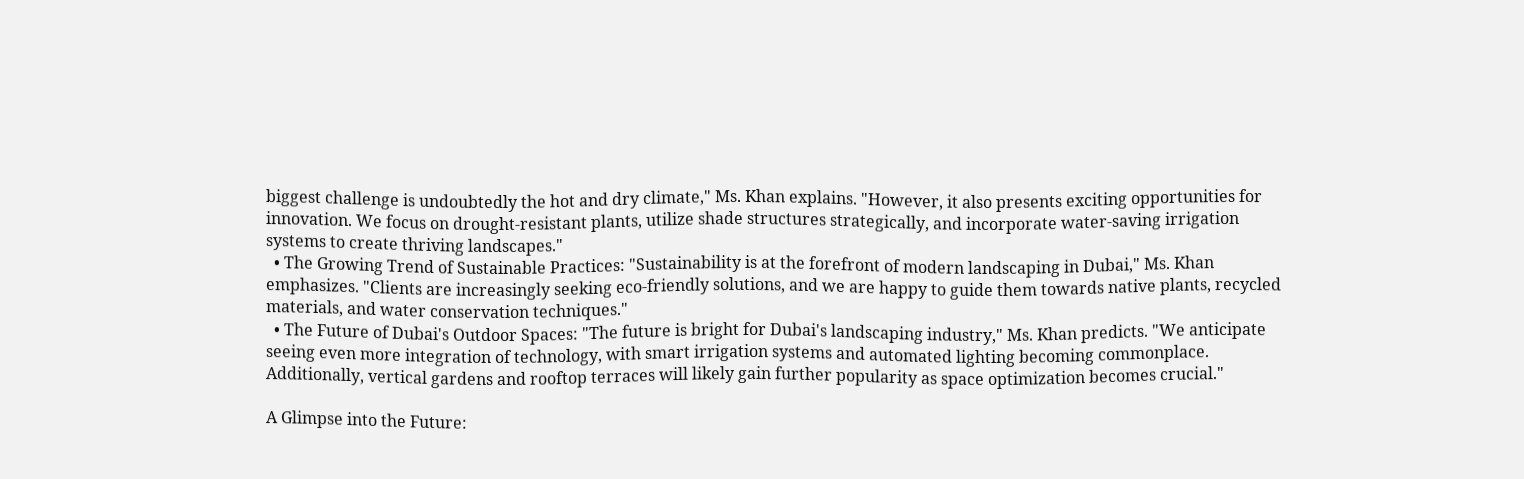biggest challenge is undoubtedly the hot and dry climate," Ms. Khan explains. "However, it also presents exciting opportunities for innovation. We focus on drought-resistant plants, utilize shade structures strategically, and incorporate water-saving irrigation systems to create thriving landscapes."
  • The Growing Trend of Sustainable Practices: "Sustainability is at the forefront of modern landscaping in Dubai," Ms. Khan emphasizes. "Clients are increasingly seeking eco-friendly solutions, and we are happy to guide them towards native plants, recycled materials, and water conservation techniques."
  • The Future of Dubai's Outdoor Spaces: "The future is bright for Dubai's landscaping industry," Ms. Khan predicts. "We anticipate seeing even more integration of technology, with smart irrigation systems and automated lighting becoming commonplace. Additionally, vertical gardens and rooftop terraces will likely gain further popularity as space optimization becomes crucial."

A Glimpse into the Future: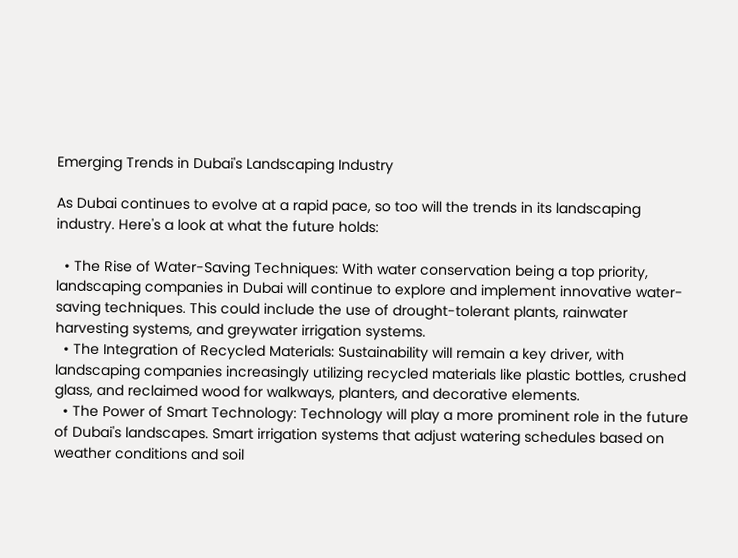Emerging Trends in Dubai's Landscaping Industry

As Dubai continues to evolve at a rapid pace, so too will the trends in its landscaping industry. Here's a look at what the future holds:

  • The Rise of Water-Saving Techniques: With water conservation being a top priority, landscaping companies in Dubai will continue to explore and implement innovative water-saving techniques. This could include the use of drought-tolerant plants, rainwater harvesting systems, and greywater irrigation systems.
  • The Integration of Recycled Materials: Sustainability will remain a key driver, with landscaping companies increasingly utilizing recycled materials like plastic bottles, crushed glass, and reclaimed wood for walkways, planters, and decorative elements.
  • The Power of Smart Technology: Technology will play a more prominent role in the future of Dubai's landscapes. Smart irrigation systems that adjust watering schedules based on weather conditions and soil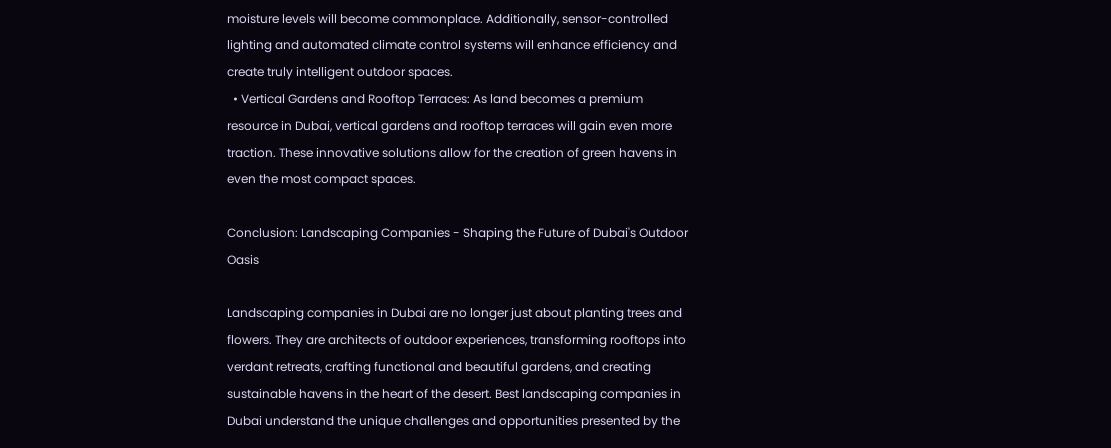moisture levels will become commonplace. Additionally, sensor-controlled lighting and automated climate control systems will enhance efficiency and create truly intelligent outdoor spaces.
  • Vertical Gardens and Rooftop Terraces: As land becomes a premium resource in Dubai, vertical gardens and rooftop terraces will gain even more traction. These innovative solutions allow for the creation of green havens in even the most compact spaces.

Conclusion: Landscaping Companies - Shaping the Future of Dubai's Outdoor Oasis

Landscaping companies in Dubai are no longer just about planting trees and flowers. They are architects of outdoor experiences, transforming rooftops into verdant retreats, crafting functional and beautiful gardens, and creating sustainable havens in the heart of the desert. Best landscaping companies in Dubai understand the unique challenges and opportunities presented by the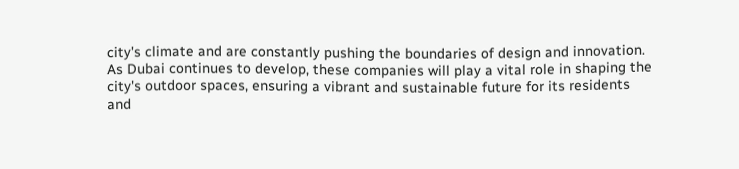city's climate and are constantly pushing the boundaries of design and innovation. As Dubai continues to develop, these companies will play a vital role in shaping the city's outdoor spaces, ensuring a vibrant and sustainable future for its residents and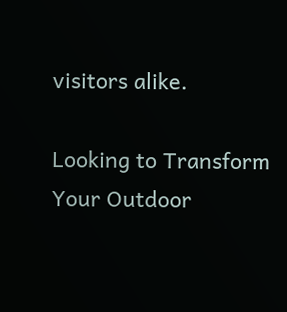visitors alike.

Looking to Transform Your Outdoor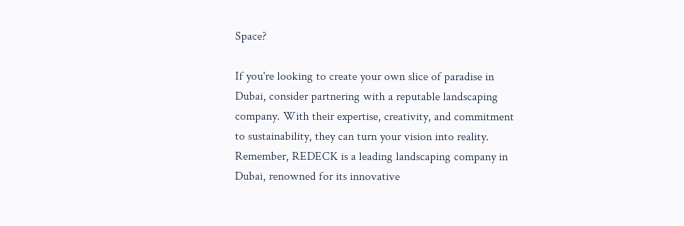Space?

If you're looking to create your own slice of paradise in Dubai, consider partnering with a reputable landscaping company. With their expertise, creativity, and commitment to sustainability, they can turn your vision into reality. Remember, REDECK is a leading landscaping company in Dubai, renowned for its innovative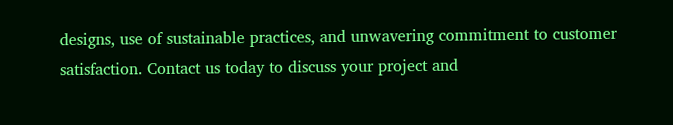designs, use of sustainable practices, and unwavering commitment to customer satisfaction. Contact us today to discuss your project and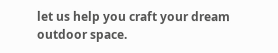let us help you craft your dream outdoor space.